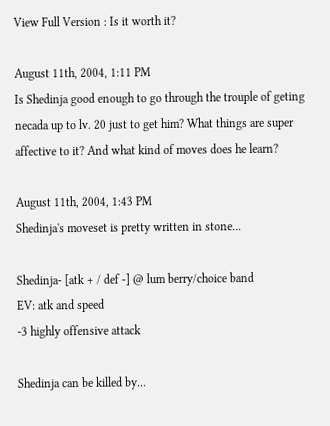View Full Version : Is it worth it?

August 11th, 2004, 1:11 PM
Is Shedinja good enough to go through the trouple of geting necada up to lv. 20 just to get him? What things are super affective to it? And what kind of moves does he learn?

August 11th, 2004, 1:43 PM
Shedinja's moveset is pretty written in stone...

Shedinja- [atk + / def -] @ lum berry/choice band
EV: atk and speed
-3 highly offensive attack

Shedinja can be killed by...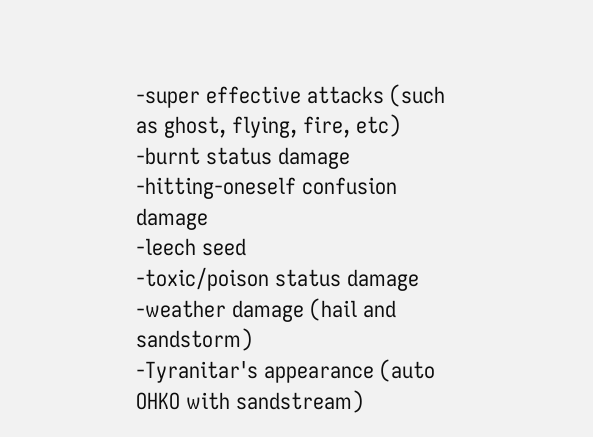-super effective attacks (such as ghost, flying, fire, etc)
-burnt status damage
-hitting-oneself confusion damage
-leech seed
-toxic/poison status damage
-weather damage (hail and sandstorm)
-Tyranitar's appearance (auto OHKO with sandstream)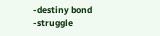-destiny bond
-struggle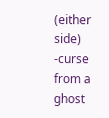(either side)
-curse from a ghost